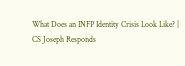What Does an INFP Identity Crisis Look Like? | CS Joseph Responds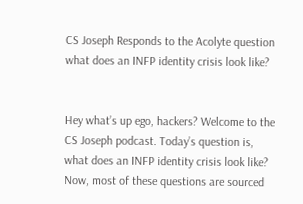CS Joseph Responds to the Acolyte question what does an INFP identity crisis look like?


Hey what’s up ego, hackers? Welcome to the CS Joseph podcast. Today’s question is, what does an INFP identity crisis look like? Now, most of these questions are sourced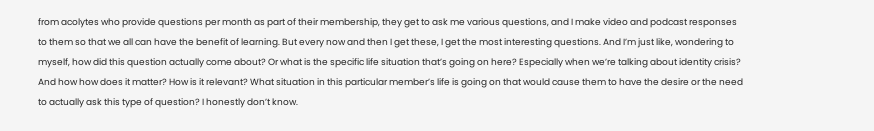from acolytes who provide questions per month as part of their membership, they get to ask me various questions, and I make video and podcast responses to them so that we all can have the benefit of learning. But every now and then I get these, I get the most interesting questions. And I’m just like, wondering to myself, how did this question actually come about? Or what is the specific life situation that’s going on here? Especially when we’re talking about identity crisis? And how how does it matter? How is it relevant? What situation in this particular member’s life is going on that would cause them to have the desire or the need to actually ask this type of question? I honestly don’t know.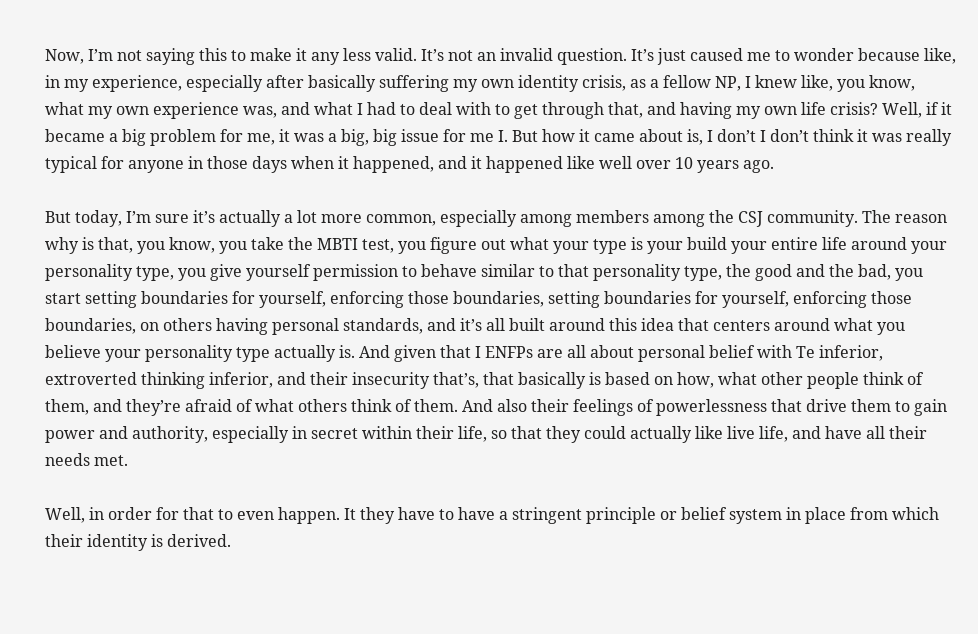Now, I’m not saying this to make it any less valid. It’s not an invalid question. It’s just caused me to wonder because like, in my experience, especially after basically suffering my own identity crisis, as a fellow NP, I knew like, you know, what my own experience was, and what I had to deal with to get through that, and having my own life crisis? Well, if it became a big problem for me, it was a big, big issue for me I. But how it came about is, I don’t I don’t think it was really typical for anyone in those days when it happened, and it happened like well over 10 years ago.

But today, I’m sure it’s actually a lot more common, especially among members among the CSJ community. The reason why is that, you know, you take the MBTI test, you figure out what your type is your build your entire life around your personality type, you give yourself permission to behave similar to that personality type, the good and the bad, you start setting boundaries for yourself, enforcing those boundaries, setting boundaries for yourself, enforcing those boundaries, on others having personal standards, and it’s all built around this idea that centers around what you believe your personality type actually is. And given that I ENFPs are all about personal belief with Te inferior, extroverted thinking inferior, and their insecurity that’s, that basically is based on how, what other people think of them, and they’re afraid of what others think of them. And also their feelings of powerlessness that drive them to gain power and authority, especially in secret within their life, so that they could actually like live life, and have all their needs met.

Well, in order for that to even happen. It they have to have a stringent principle or belief system in place from which their identity is derived.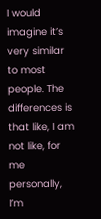I would imagine it’s very similar to most people. The differences is that like, I am not like, for me personally, I’m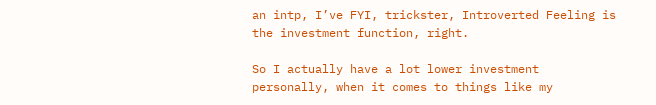an intp, I’ve FYI, trickster, Introverted Feeling is the investment function, right.

So I actually have a lot lower investment personally, when it comes to things like my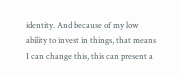identity. And because of my low ability to invest in things, that means I can change this, this can present a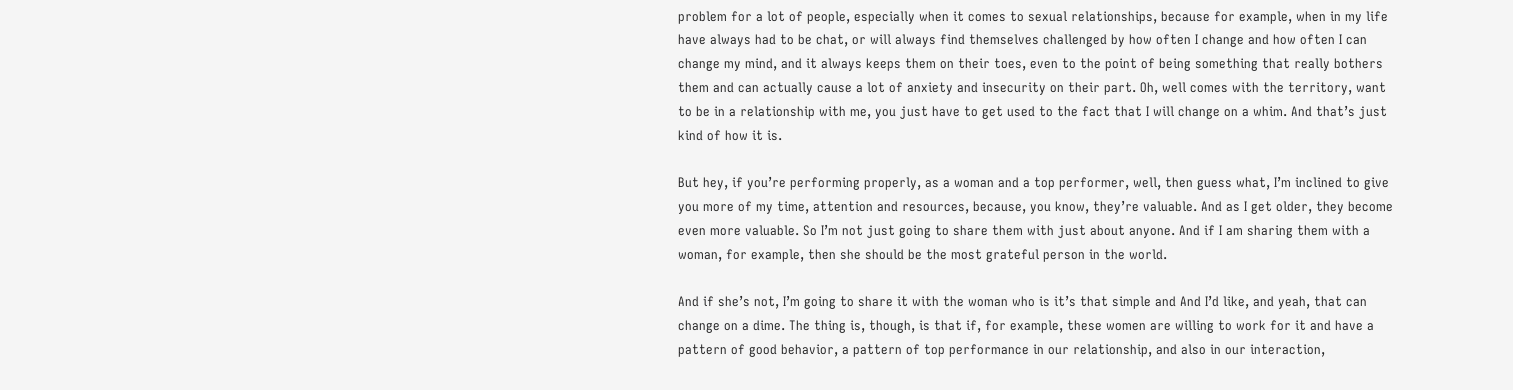problem for a lot of people, especially when it comes to sexual relationships, because for example, when in my life have always had to be chat, or will always find themselves challenged by how often I change and how often I can change my mind, and it always keeps them on their toes, even to the point of being something that really bothers them and can actually cause a lot of anxiety and insecurity on their part. Oh, well comes with the territory, want to be in a relationship with me, you just have to get used to the fact that I will change on a whim. And that’s just kind of how it is.

But hey, if you’re performing properly, as a woman and a top performer, well, then guess what, I’m inclined to give you more of my time, attention and resources, because, you know, they’re valuable. And as I get older, they become even more valuable. So I’m not just going to share them with just about anyone. And if I am sharing them with a woman, for example, then she should be the most grateful person in the world.

And if she’s not, I’m going to share it with the woman who is it’s that simple and And I’d like, and yeah, that can change on a dime. The thing is, though, is that if, for example, these women are willing to work for it and have a pattern of good behavior, a pattern of top performance in our relationship, and also in our interaction,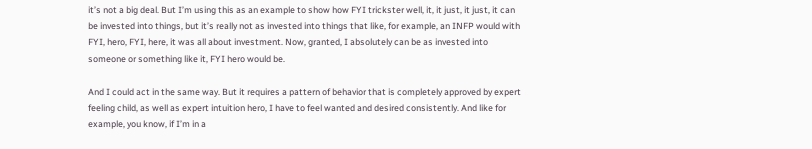it’s not a big deal. But I’m using this as an example to show how FYI trickster well, it, it just, it just, it can be invested into things, but it’s really not as invested into things that like, for example, an INFP would with FYI, hero, FYI, here, it was all about investment. Now, granted, I absolutely can be as invested into someone or something like it, FYI hero would be.

And I could act in the same way. But it requires a pattern of behavior that is completely approved by expert feeling child, as well as expert intuition hero, I have to feel wanted and desired consistently. And like for example, you know, if I’m in a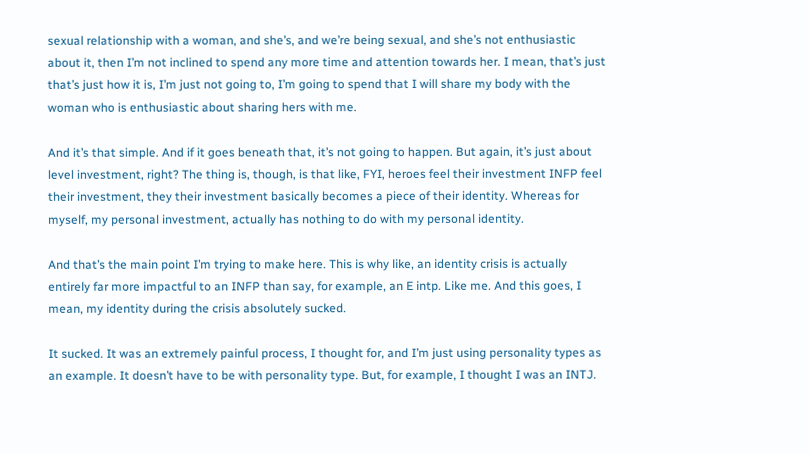sexual relationship with a woman, and she’s, and we’re being sexual, and she’s not enthusiastic about it, then I’m not inclined to spend any more time and attention towards her. I mean, that’s just that’s just how it is, I’m just not going to, I’m going to spend that I will share my body with the woman who is enthusiastic about sharing hers with me.

And it’s that simple. And if it goes beneath that, it’s not going to happen. But again, it’s just about level investment, right? The thing is, though, is that like, FYI, heroes feel their investment INFP feel their investment, they their investment basically becomes a piece of their identity. Whereas for myself, my personal investment, actually has nothing to do with my personal identity.

And that’s the main point I’m trying to make here. This is why like, an identity crisis is actually entirely far more impactful to an INFP than say, for example, an E intp. Like me. And this goes, I mean, my identity during the crisis absolutely sucked.

It sucked. It was an extremely painful process, I thought for, and I’m just using personality types as an example. It doesn’t have to be with personality type. But, for example, I thought I was an INTJ.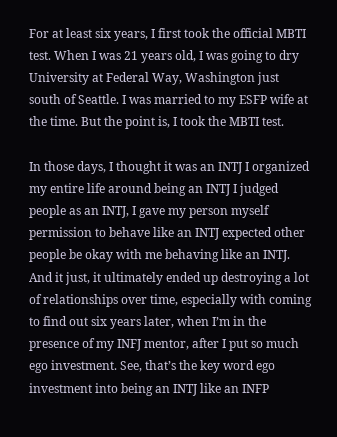For at least six years, I first took the official MBTI test. When I was 21 years old, I was going to dry University at Federal Way, Washington just south of Seattle. I was married to my ESFP wife at the time. But the point is, I took the MBTI test.

In those days, I thought it was an INTJ I organized my entire life around being an INTJ I judged people as an INTJ, I gave my person myself permission to behave like an INTJ expected other people be okay with me behaving like an INTJ. And it just, it ultimately ended up destroying a lot of relationships over time, especially with coming to find out six years later, when I’m in the presence of my INFJ mentor, after I put so much ego investment. See, that’s the key word ego investment into being an INTJ like an INFP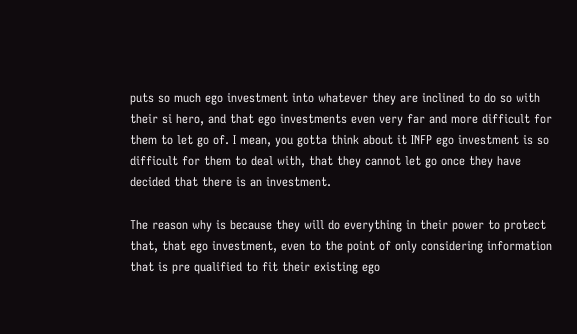puts so much ego investment into whatever they are inclined to do so with their si hero, and that ego investments even very far and more difficult for them to let go of. I mean, you gotta think about it INFP ego investment is so difficult for them to deal with, that they cannot let go once they have decided that there is an investment.

The reason why is because they will do everything in their power to protect that, that ego investment, even to the point of only considering information that is pre qualified to fit their existing ego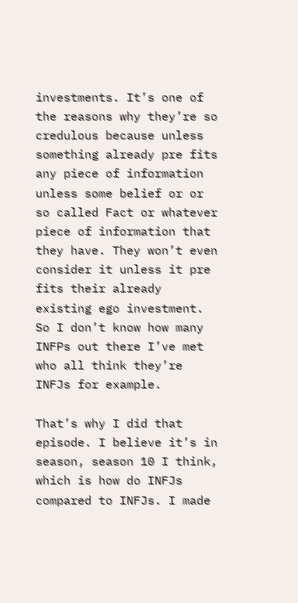investments. It’s one of the reasons why they’re so credulous because unless something already pre fits any piece of information unless some belief or or so called Fact or whatever piece of information that they have. They won’t even consider it unless it pre fits their already existing ego investment. So I don’t know how many INFPs out there I’ve met who all think they’re INFJs for example.

That’s why I did that episode. I believe it’s in season, season 10 I think, which is how do INFJs compared to INFJs. I made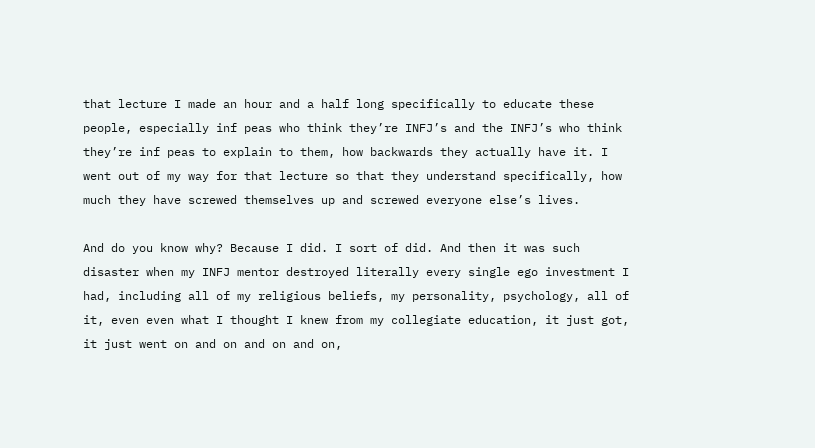that lecture I made an hour and a half long specifically to educate these people, especially inf peas who think they’re INFJ’s and the INFJ’s who think they’re inf peas to explain to them, how backwards they actually have it. I went out of my way for that lecture so that they understand specifically, how much they have screwed themselves up and screwed everyone else’s lives.

And do you know why? Because I did. I sort of did. And then it was such disaster when my INFJ mentor destroyed literally every single ego investment I had, including all of my religious beliefs, my personality, psychology, all of it, even even what I thought I knew from my collegiate education, it just got, it just went on and on and on and on,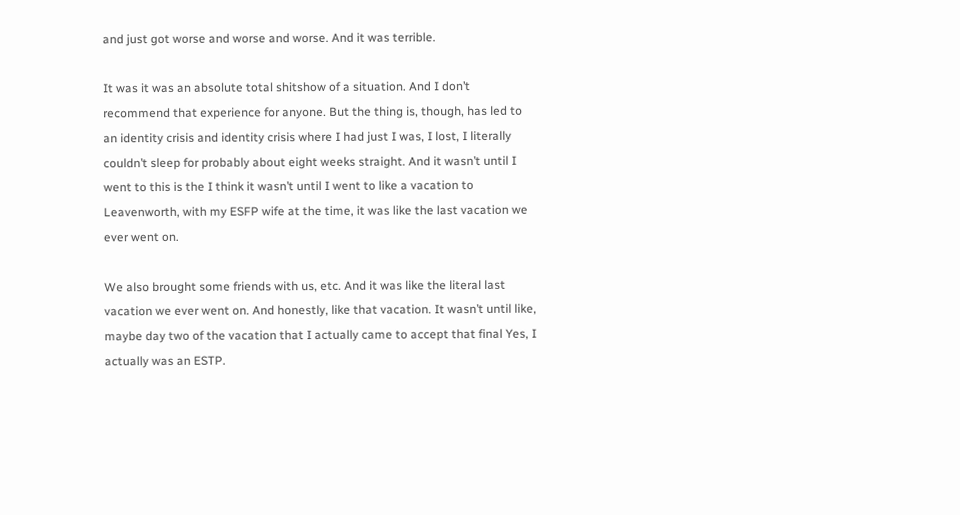and just got worse and worse and worse. And it was terrible.

It was it was an absolute total shitshow of a situation. And I don’t recommend that experience for anyone. But the thing is, though, has led to an identity crisis and identity crisis where I had just I was, I lost, I literally couldn’t sleep for probably about eight weeks straight. And it wasn’t until I went to this is the I think it wasn’t until I went to like a vacation to Leavenworth, with my ESFP wife at the time, it was like the last vacation we ever went on.

We also brought some friends with us, etc. And it was like the literal last vacation we ever went on. And honestly, like that vacation. It wasn’t until like, maybe day two of the vacation that I actually came to accept that final Yes, I actually was an ESTP.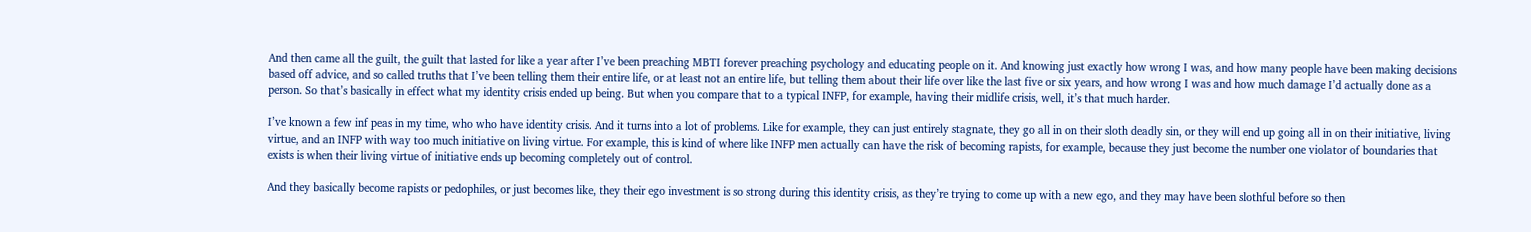And then came all the guilt, the guilt that lasted for like a year after I’ve been preaching MBTI forever preaching psychology and educating people on it. And knowing just exactly how wrong I was, and how many people have been making decisions based off advice, and so called truths that I’ve been telling them their entire life, or at least not an entire life, but telling them about their life over like the last five or six years, and how wrong I was and how much damage I’d actually done as a person. So that’s basically in effect what my identity crisis ended up being. But when you compare that to a typical INFP, for example, having their midlife crisis, well, it’s that much harder.

I’ve known a few inf peas in my time, who who have identity crisis. And it turns into a lot of problems. Like for example, they can just entirely stagnate, they go all in on their sloth deadly sin, or they will end up going all in on their initiative, living virtue, and an INFP with way too much initiative on living virtue. For example, this is kind of where like INFP men actually can have the risk of becoming rapists, for example, because they just become the number one violator of boundaries that exists is when their living virtue of initiative ends up becoming completely out of control.

And they basically become rapists or pedophiles, or just becomes like, they their ego investment is so strong during this identity crisis, as they’re trying to come up with a new ego, and they may have been slothful before so then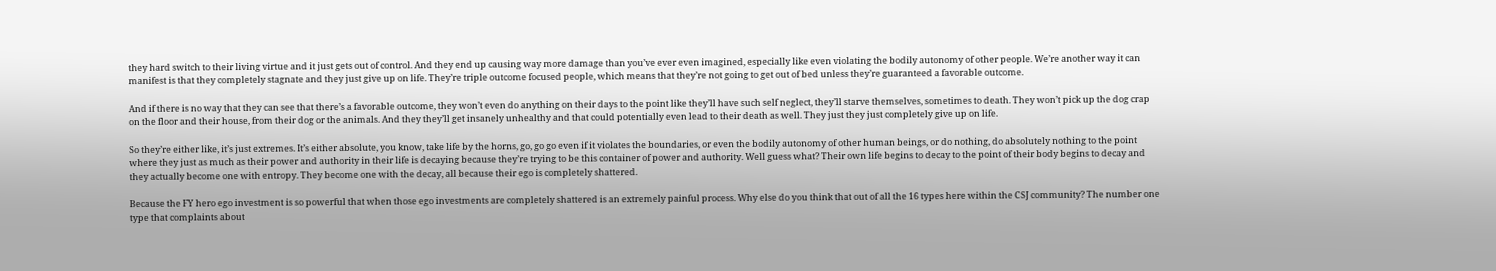they hard switch to their living virtue and it just gets out of control. And they end up causing way more damage than you’ve ever even imagined, especially like even violating the bodily autonomy of other people. We’re another way it can manifest is that they completely stagnate and they just give up on life. They’re triple outcome focused people, which means that they’re not going to get out of bed unless they’re guaranteed a favorable outcome.

And if there is no way that they can see that there’s a favorable outcome, they won’t even do anything on their days to the point like they’ll have such self neglect, they’ll starve themselves, sometimes to death. They won’t pick up the dog crap on the floor and their house, from their dog or the animals. And they they’ll get insanely unhealthy and that could potentially even lead to their death as well. They just they just completely give up on life.

So they’re either like, it’s just extremes. It’s either absolute, you know, take life by the horns, go, go go even if it violates the boundaries, or even the bodily autonomy of other human beings, or do nothing, do absolutely nothing to the point where they just as much as their power and authority in their life is decaying because they’re trying to be this container of power and authority. Well guess what? Their own life begins to decay to the point of their body begins to decay and they actually become one with entropy. They become one with the decay, all because their ego is completely shattered.

Because the FY hero ego investment is so powerful that when those ego investments are completely shattered is an extremely painful process. Why else do you think that out of all the 16 types here within the CSJ community? The number one type that complaints about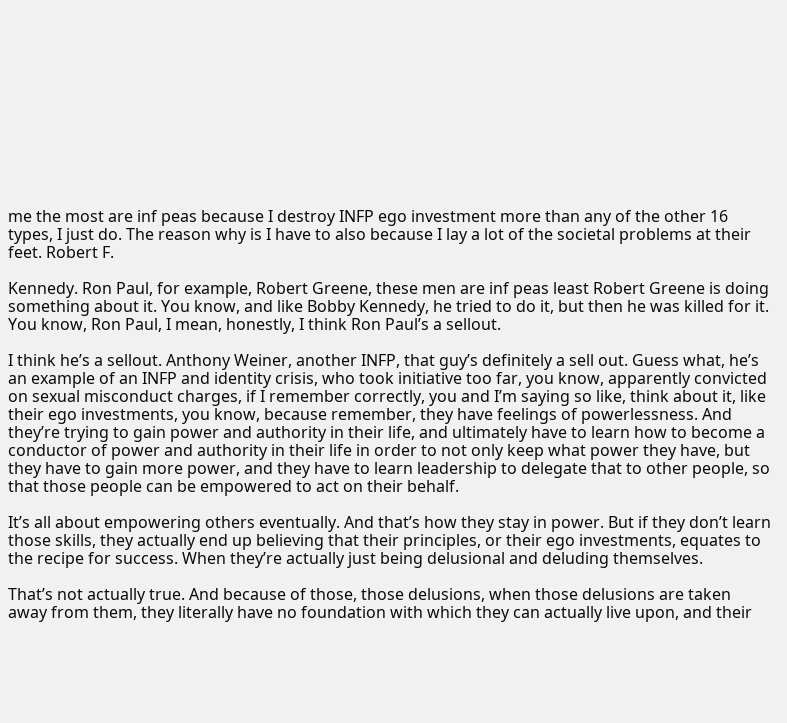me the most are inf peas because I destroy INFP ego investment more than any of the other 16 types, I just do. The reason why is I have to also because I lay a lot of the societal problems at their feet. Robert F.

Kennedy. Ron Paul, for example, Robert Greene, these men are inf peas least Robert Greene is doing something about it. You know, and like Bobby Kennedy, he tried to do it, but then he was killed for it. You know, Ron Paul, I mean, honestly, I think Ron Paul’s a sellout.

I think he’s a sellout. Anthony Weiner, another INFP, that guy’s definitely a sell out. Guess what, he’s an example of an INFP and identity crisis, who took initiative too far, you know, apparently convicted on sexual misconduct charges, if I remember correctly, you and I’m saying so like, think about it, like their ego investments, you know, because remember, they have feelings of powerlessness. And they’re trying to gain power and authority in their life, and ultimately have to learn how to become a conductor of power and authority in their life in order to not only keep what power they have, but they have to gain more power, and they have to learn leadership to delegate that to other people, so that those people can be empowered to act on their behalf.

It’s all about empowering others eventually. And that’s how they stay in power. But if they don’t learn those skills, they actually end up believing that their principles, or their ego investments, equates to the recipe for success. When they’re actually just being delusional and deluding themselves.

That’s not actually true. And because of those, those delusions, when those delusions are taken away from them, they literally have no foundation with which they can actually live upon, and their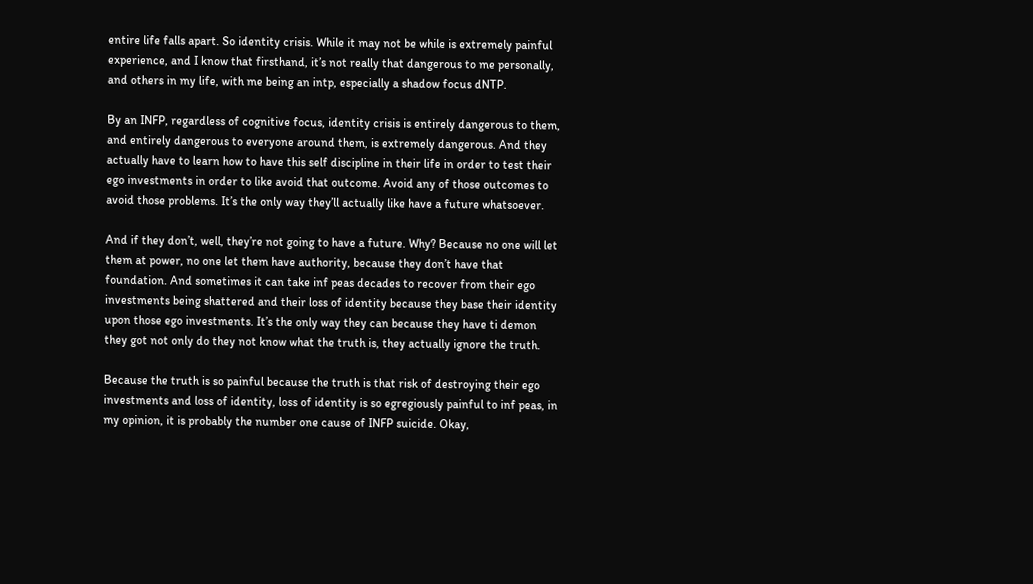entire life falls apart. So identity crisis. While it may not be while is extremely painful experience, and I know that firsthand, it’s not really that dangerous to me personally, and others in my life, with me being an intp, especially a shadow focus dNTP.

By an INFP, regardless of cognitive focus, identity crisis is entirely dangerous to them, and entirely dangerous to everyone around them, is extremely dangerous. And they actually have to learn how to have this self discipline in their life in order to test their ego investments in order to like avoid that outcome. Avoid any of those outcomes to avoid those problems. It’s the only way they’ll actually like have a future whatsoever.

And if they don’t, well, they’re not going to have a future. Why? Because no one will let them at power, no one let them have authority, because they don’t have that foundation. And sometimes it can take inf peas decades to recover from their ego investments being shattered and their loss of identity because they base their identity upon those ego investments. It’s the only way they can because they have ti demon they got not only do they not know what the truth is, they actually ignore the truth.

Because the truth is so painful because the truth is that risk of destroying their ego investments and loss of identity, loss of identity is so egregiously painful to inf peas, in my opinion, it is probably the number one cause of INFP suicide. Okay,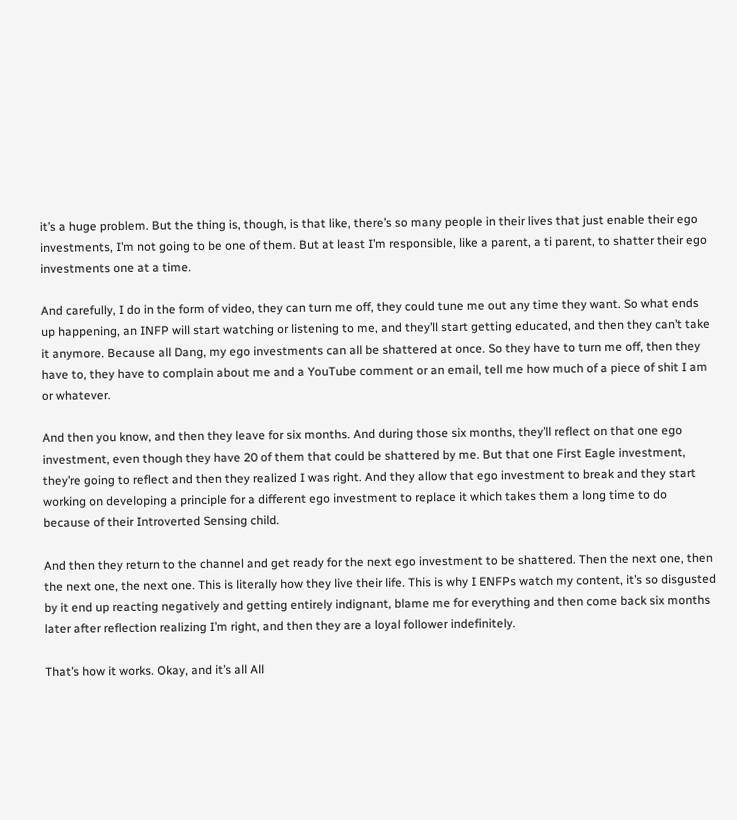it’s a huge problem. But the thing is, though, is that like, there’s so many people in their lives that just enable their ego investments, I’m not going to be one of them. But at least I’m responsible, like a parent, a ti parent, to shatter their ego investments one at a time.

And carefully, I do in the form of video, they can turn me off, they could tune me out any time they want. So what ends up happening, an INFP will start watching or listening to me, and they’ll start getting educated, and then they can’t take it anymore. Because all Dang, my ego investments can all be shattered at once. So they have to turn me off, then they have to, they have to complain about me and a YouTube comment or an email, tell me how much of a piece of shit I am or whatever.

And then you know, and then they leave for six months. And during those six months, they’ll reflect on that one ego investment, even though they have 20 of them that could be shattered by me. But that one First Eagle investment, they’re going to reflect and then they realized I was right. And they allow that ego investment to break and they start working on developing a principle for a different ego investment to replace it which takes them a long time to do because of their Introverted Sensing child.

And then they return to the channel and get ready for the next ego investment to be shattered. Then the next one, then the next one, the next one. This is literally how they live their life. This is why I ENFPs watch my content, it’s so disgusted by it end up reacting negatively and getting entirely indignant, blame me for everything and then come back six months later after reflection realizing I’m right, and then they are a loyal follower indefinitely.

That’s how it works. Okay, and it’s all All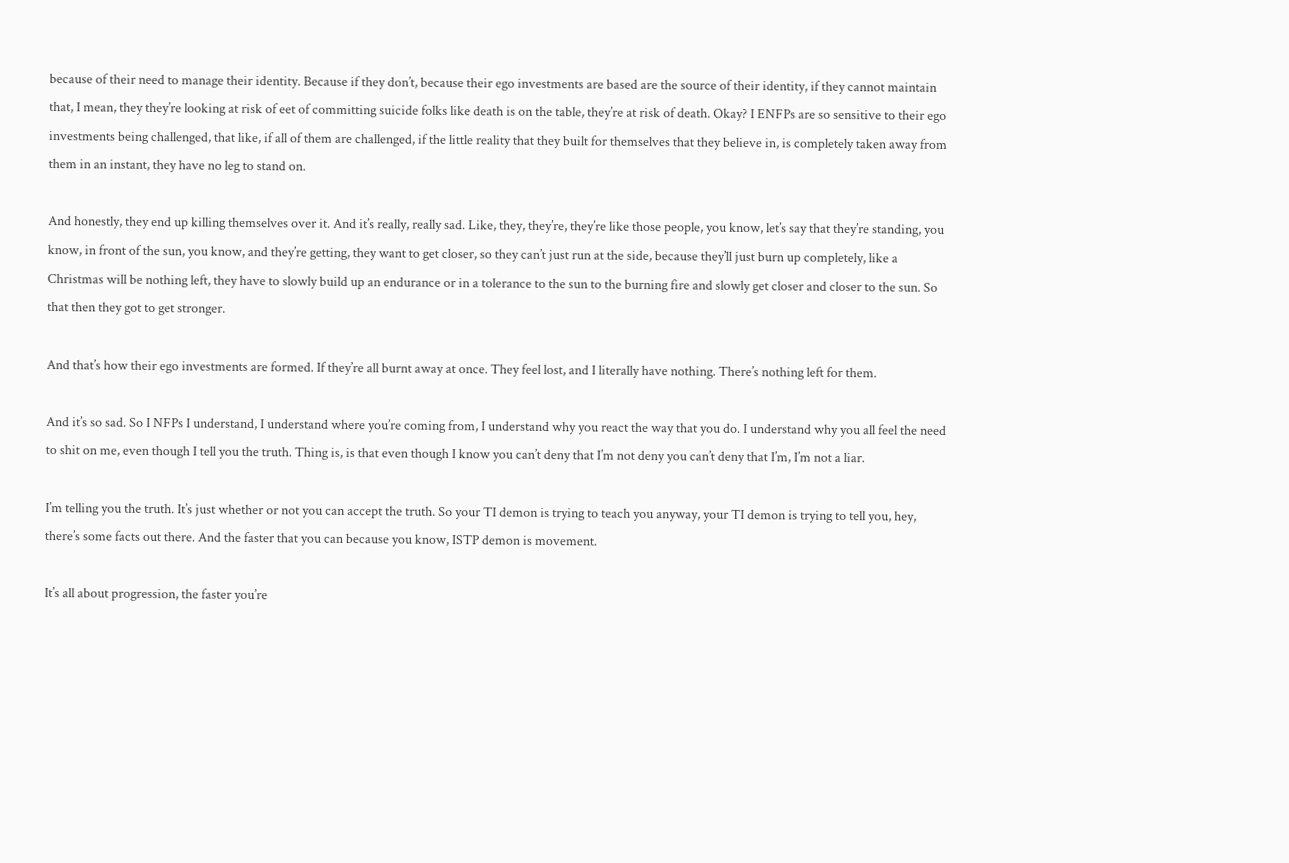because of their need to manage their identity. Because if they don’t, because their ego investments are based are the source of their identity, if they cannot maintain that, I mean, they they’re looking at risk of eet of committing suicide folks like death is on the table, they’re at risk of death. Okay? I ENFPs are so sensitive to their ego investments being challenged, that like, if all of them are challenged, if the little reality that they built for themselves that they believe in, is completely taken away from them in an instant, they have no leg to stand on.

And honestly, they end up killing themselves over it. And it’s really, really sad. Like, they, they’re, they’re like those people, you know, let’s say that they’re standing, you know, in front of the sun, you know, and they’re getting, they want to get closer, so they can’t just run at the side, because they’ll just burn up completely, like a Christmas will be nothing left, they have to slowly build up an endurance or in a tolerance to the sun to the burning fire and slowly get closer and closer to the sun. So that then they got to get stronger.

And that’s how their ego investments are formed. If they’re all burnt away at once. They feel lost, and I literally have nothing. There’s nothing left for them.

And it’s so sad. So I NFPs I understand, I understand where you’re coming from, I understand why you react the way that you do. I understand why you all feel the need to shit on me, even though I tell you the truth. Thing is, is that even though I know you can’t deny that I’m not deny you can’t deny that I’m, I’m not a liar.

I’m telling you the truth. It’s just whether or not you can accept the truth. So your TI demon is trying to teach you anyway, your TI demon is trying to tell you, hey, there’s some facts out there. And the faster that you can because you know, ISTP demon is movement.

It’s all about progression, the faster you’re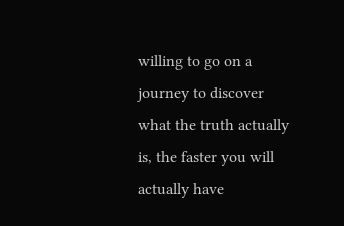willing to go on a journey to discover what the truth actually is, the faster you will actually have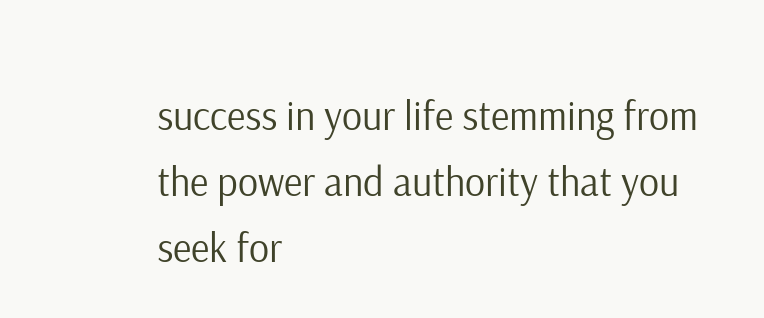success in your life stemming from the power and authority that you seek for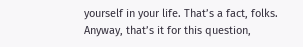yourself in your life. That’s a fact, folks. Anyway, that’s it for this question,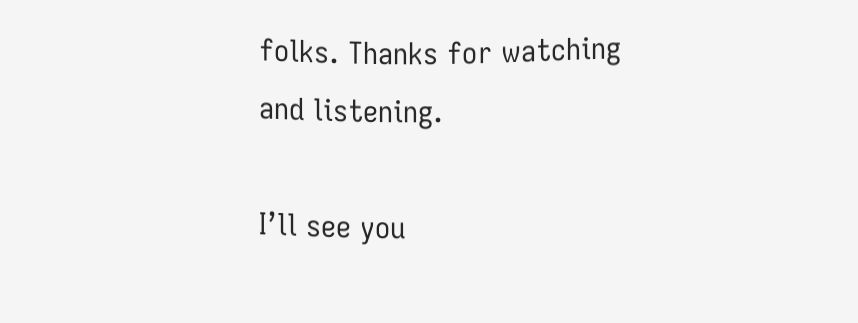folks. Thanks for watching and listening.

I’ll see you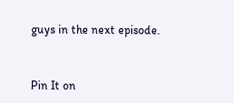guys in the next episode.


Pin It on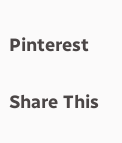Pinterest

Share This